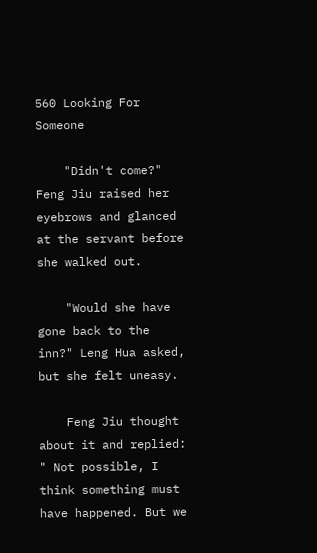560 Looking For Someone

    "Didn't come?" Feng Jiu raised her eyebrows and glanced at the servant before she walked out.

    "Would she have gone back to the inn?" Leng Hua asked, but she felt uneasy.

    Feng Jiu thought about it and replied: " Not possible, I think something must have happened. But we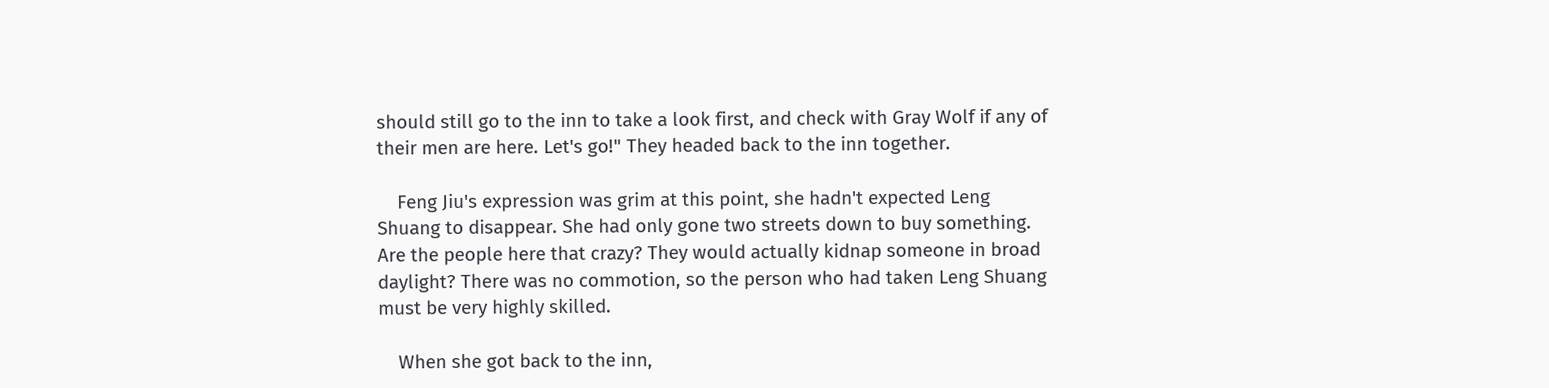should still go to the inn to take a look first, and check with Gray Wolf if any of their men are here. Let's go!" They headed back to the inn together.

    Feng Jiu's expression was grim at this point, she hadn't expected Leng Shuang to disappear. She had only gone two streets down to buy something. Are the people here that crazy? They would actually kidnap someone in broad daylight? There was no commotion, so the person who had taken Leng Shuang must be very highly skilled.

    When she got back to the inn,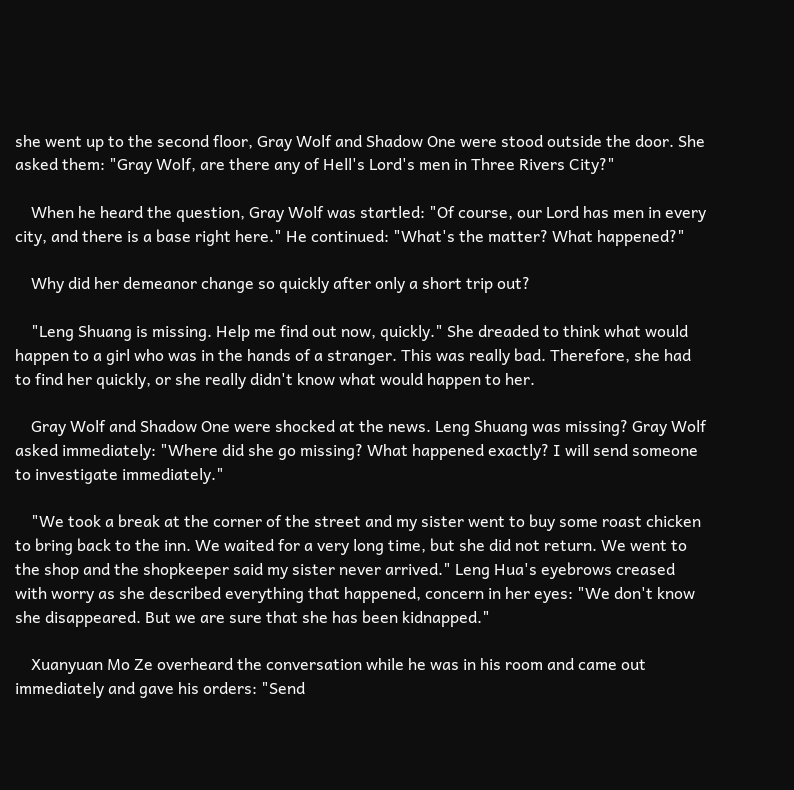she went up to the second floor, Gray Wolf and Shadow One were stood outside the door. She asked them: "Gray Wolf, are there any of Hell's Lord's men in Three Rivers City?"

    When he heard the question, Gray Wolf was startled: "Of course, our Lord has men in every city, and there is a base right here." He continued: "What's the matter? What happened?"

    Why did her demeanor change so quickly after only a short trip out?

    "Leng Shuang is missing. Help me find out now, quickly." She dreaded to think what would happen to a girl who was in the hands of a stranger. This was really bad. Therefore, she had to find her quickly, or she really didn't know what would happen to her.

    Gray Wolf and Shadow One were shocked at the news. Leng Shuang was missing? Gray Wolf asked immediately: "Where did she go missing? What happened exactly? I will send someone to investigate immediately."

    "We took a break at the corner of the street and my sister went to buy some roast chicken to bring back to the inn. We waited for a very long time, but she did not return. We went to the shop and the shopkeeper said my sister never arrived." Leng Hua's eyebrows creased with worry as she described everything that happened, concern in her eyes: "We don't know she disappeared. But we are sure that she has been kidnapped."

    Xuanyuan Mo Ze overheard the conversation while he was in his room and came out immediately and gave his orders: "Send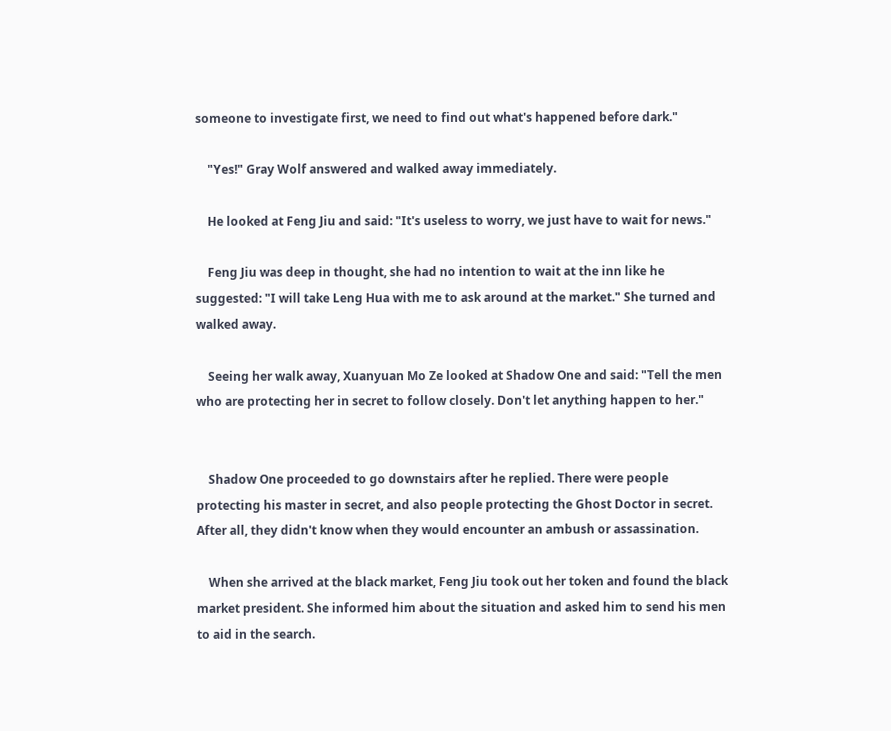someone to investigate first, we need to find out what's happened before dark."

    "Yes!" Gray Wolf answered and walked away immediately.

    He looked at Feng Jiu and said: "It's useless to worry, we just have to wait for news."

    Feng Jiu was deep in thought, she had no intention to wait at the inn like he suggested: "I will take Leng Hua with me to ask around at the market." She turned and walked away.

    Seeing her walk away, Xuanyuan Mo Ze looked at Shadow One and said: "Tell the men who are protecting her in secret to follow closely. Don't let anything happen to her."


    Shadow One proceeded to go downstairs after he replied. There were people protecting his master in secret, and also people protecting the Ghost Doctor in secret. After all, they didn't know when they would encounter an ambush or assassination.

    When she arrived at the black market, Feng Jiu took out her token and found the black market president. She informed him about the situation and asked him to send his men to aid in the search.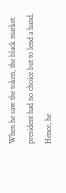When he saw the token, the black market president had no choice but to lend a hand. Hence, he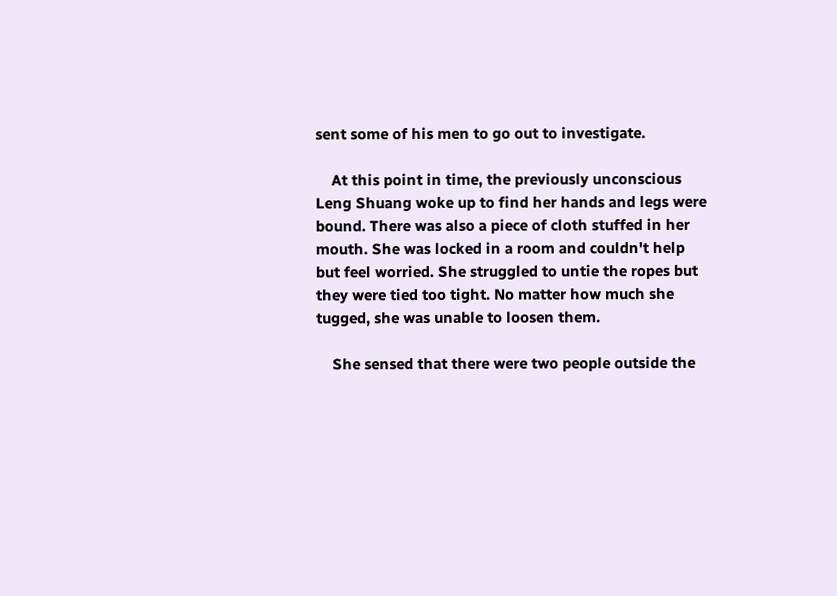sent some of his men to go out to investigate.

    At this point in time, the previously unconscious Leng Shuang woke up to find her hands and legs were bound. There was also a piece of cloth stuffed in her mouth. She was locked in a room and couldn't help but feel worried. She struggled to untie the ropes but they were tied too tight. No matter how much she tugged, she was unable to loosen them.

    She sensed that there were two people outside the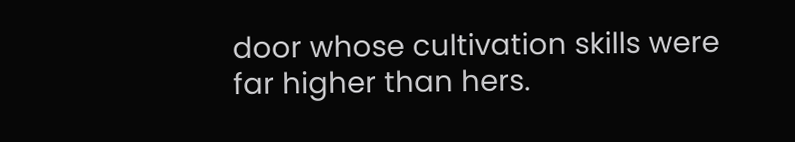door whose cultivation skills were far higher than hers.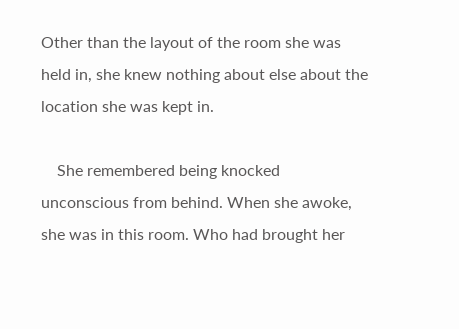Other than the layout of the room she was held in, she knew nothing about else about the location she was kept in.

    She remembered being knocked unconscious from behind. When she awoke, she was in this room. Who had brought her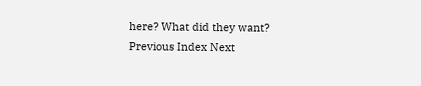here? What did they want?
Previous Index Next